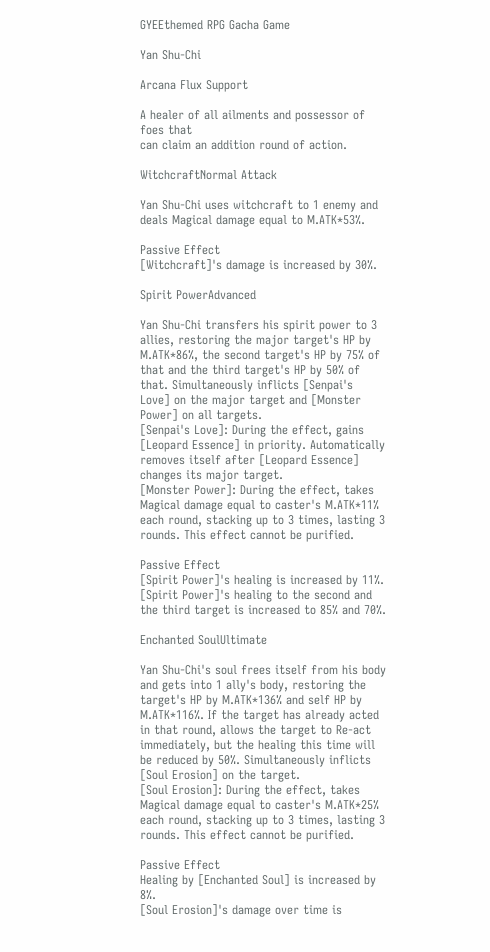GYEEthemed RPG Gacha Game

Yan Shu-Chi

Arcana Flux Support

A healer of all ailments and possessor of foes that
can claim an addition round of action.

WitchcraftNormal Attack

Yan Shu-Chi uses witchcraft to 1 enemy and deals Magical damage equal to M.ATK*53%.

Passive Effect
[Witchcraft]'s damage is increased by 30%.

Spirit PowerAdvanced

Yan Shu-Chi transfers his spirit power to 3 allies, restoring the major target's HP by M.ATK*86%, the second target's HP by 75% of that and the third target's HP by 50% of that. Simultaneously inflicts [Senpai's Love] on the major target and [Monster Power] on all targets.
[Senpai's Love]: During the effect, gains [Leopard Essence] in priority. Automatically removes itself after [Leopard Essence] changes its major target.
[Monster Power]: During the effect, takes Magical damage equal to caster's M.ATK*11% each round, stacking up to 3 times, lasting 3 rounds. This effect cannot be purified.

Passive Effect
[Spirit Power]'s healing is increased by 11%.
[Spirit Power]'s healing to the second and the third target is increased to 85% and 70%.

Enchanted SoulUltimate

Yan Shu-Chi's soul frees itself from his body and gets into 1 ally's body, restoring the target's HP by M.ATK*136% and self HP by M.ATK*116%. If the target has already acted in that round, allows the target to Re-act immediately, but the healing this time will be reduced by 50%. Simultaneously inflicts [Soul Erosion] on the target.
[Soul Erosion]: During the effect, takes Magical damage equal to caster's M.ATK*25% each round, stacking up to 3 times, lasting 3 rounds. This effect cannot be purified.

Passive Effect
Healing by [Enchanted Soul] is increased by 8%.
[Soul Erosion]'s damage over time is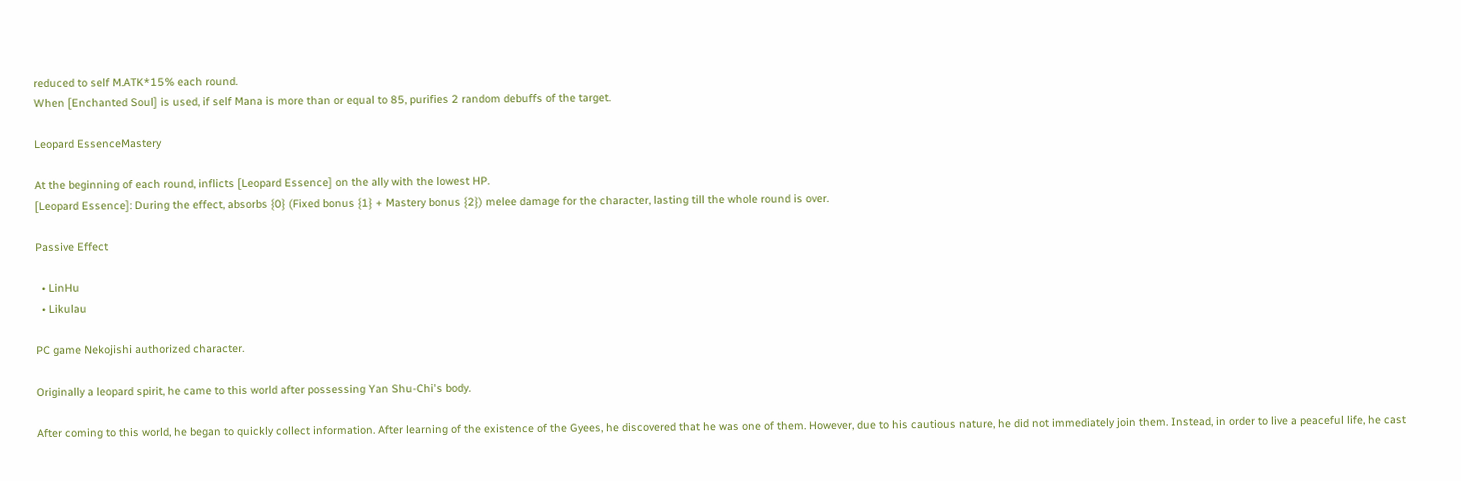reduced to self M.ATK*15% each round.
When [Enchanted Soul] is used, if self Mana is more than or equal to 85, purifies 2 random debuffs of the target.

Leopard EssenceMastery

At the beginning of each round, inflicts [Leopard Essence] on the ally with the lowest HP.
[Leopard Essence]: During the effect, absorbs {0} (Fixed bonus {1} + Mastery bonus {2}) melee damage for the character, lasting till the whole round is over.

Passive Effect

  • LinHu
  • Likulau

PC game Nekojishi authorized character.

Originally a leopard spirit, he came to this world after possessing Yan Shu-Chi's body.

After coming to this world, he began to quickly collect information. After learning of the existence of the Gyees, he discovered that he was one of them. However, due to his cautious nature, he did not immediately join them. Instead, in order to live a peaceful life, he cast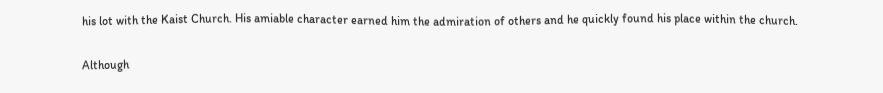his lot with the Kaist Church. His amiable character earned him the admiration of others and he quickly found his place within the church.

Although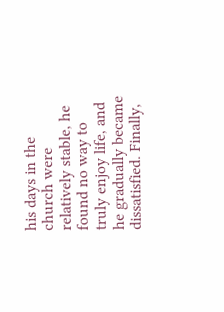his days in the church were relatively stable, he found no way to truly enjoy life, and he gradually became dissatisfied. Finally,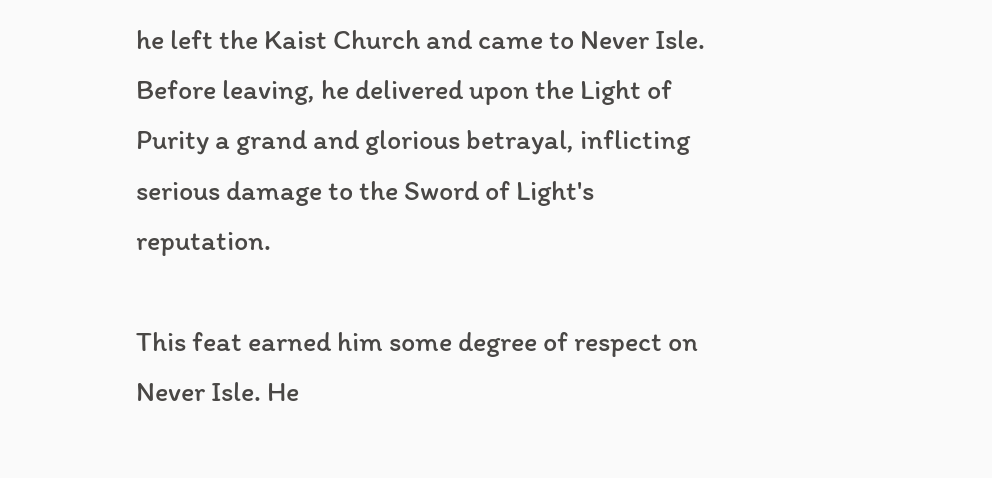he left the Kaist Church and came to Never Isle. Before leaving, he delivered upon the Light of Purity a grand and glorious betrayal, inflicting serious damage to the Sword of Light's reputation.

This feat earned him some degree of respect on Never Isle. He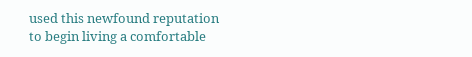used this newfound reputation to begin living a comfortable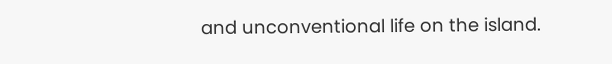and unconventional life on the island.